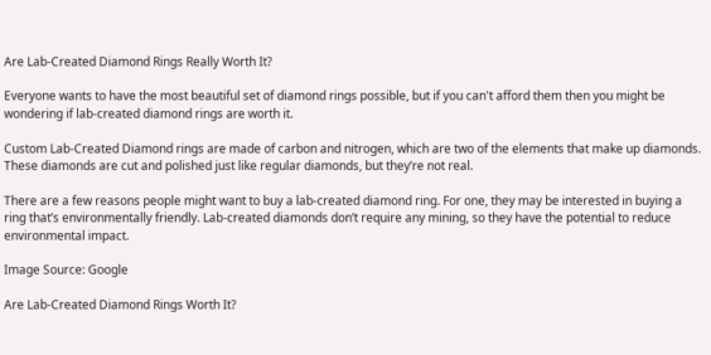Are Lab-Created Diamond Rings Really Worth It?

Everyone wants to have the most beautiful set of diamond rings possible, but if you can't afford them then you might be wondering if lab-created diamond rings are worth it.

Custom Lab-Created Diamond rings are made of carbon and nitrogen, which are two of the elements that make up diamonds. These diamonds are cut and polished just like regular diamonds, but they’re not real.

There are a few reasons people might want to buy a lab-created diamond ring. For one, they may be interested in buying a ring that’s environmentally friendly. Lab-created diamonds don’t require any mining, so they have the potential to reduce environmental impact.

Image Source: Google

Are Lab-Created Diamond Rings Worth It?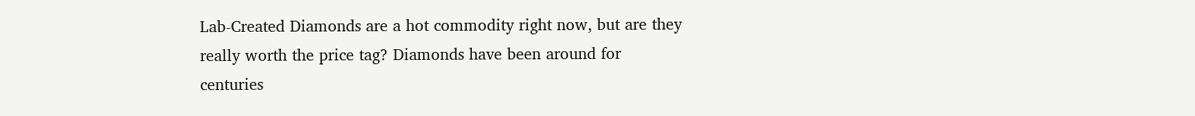Lab-Created Diamonds are a hot commodity right now, but are they really worth the price tag? Diamonds have been around for centuries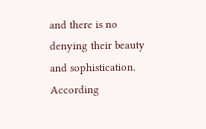and there is no denying their beauty and sophistication. According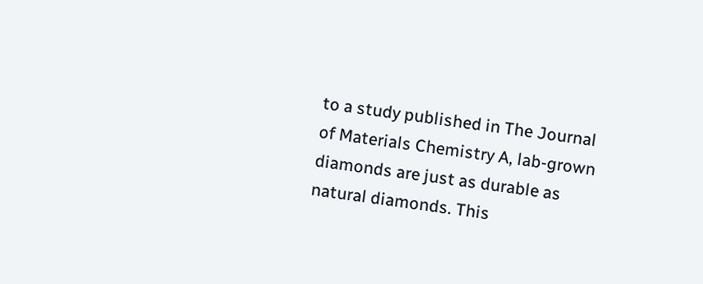to a study published in The Journal of Materials Chemistry A, lab-grown diamonds are just as durable as natural diamonds. This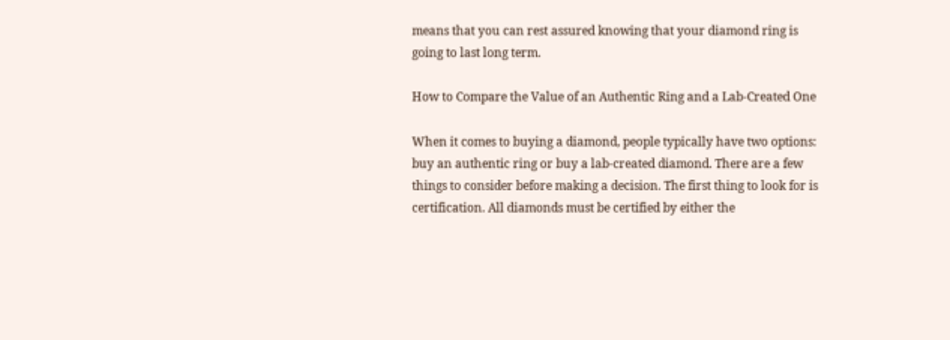means that you can rest assured knowing that your diamond ring is going to last long term.

How to Compare the Value of an Authentic Ring and a Lab-Created One

When it comes to buying a diamond, people typically have two options: buy an authentic ring or buy a lab-created diamond. There are a few things to consider before making a decision. The first thing to look for is certification. All diamonds must be certified by either the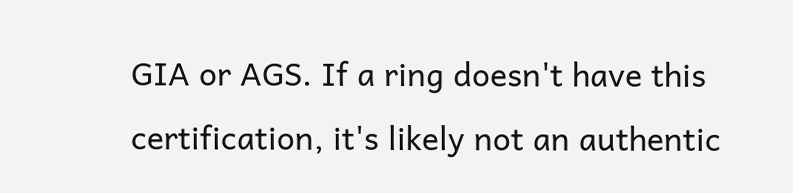GIA or AGS. If a ring doesn't have this certification, it's likely not an authentic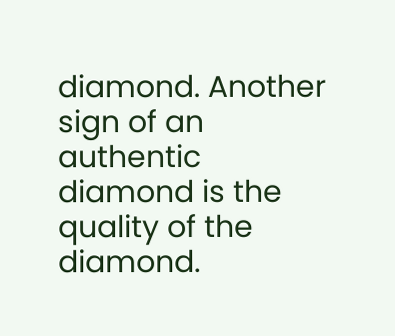diamond. Another sign of an authentic diamond is the quality of the diamond.